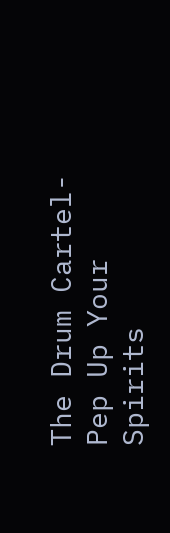The Drum Cartel- Pep Up Your Spirits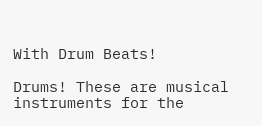With Drum Beats!

Drums! These are musical instruments for the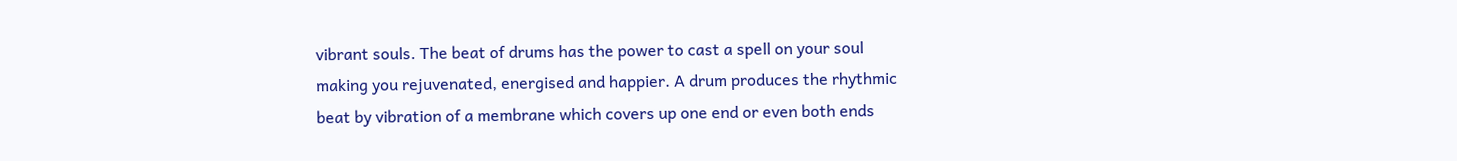vibrant souls. The beat of drums has the power to cast a spell on your soul making you rejuvenated, energised and happier. A drum produces the rhythmic beat by vibration of a membrane which covers up one end or even both ends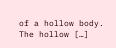of a hollow body. The hollow […]